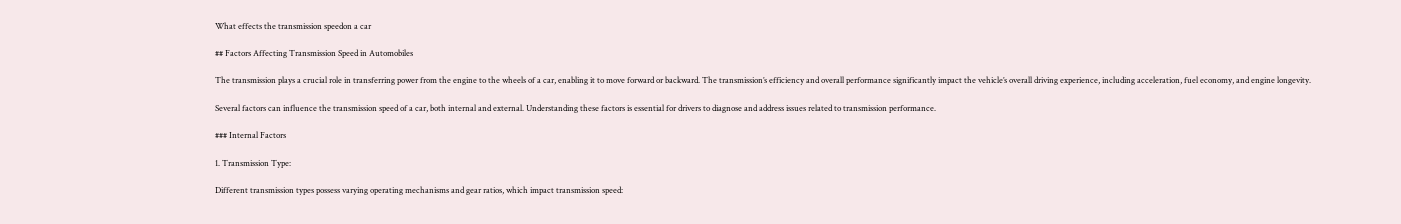What effects the transmission speedon a car

## Factors Affecting Transmission Speed in Automobiles

The transmission plays a crucial role in transferring power from the engine to the wheels of a car, enabling it to move forward or backward. The transmission’s efficiency and overall performance significantly impact the vehicle’s overall driving experience, including acceleration, fuel economy, and engine longevity.

Several factors can influence the transmission speed of a car, both internal and external. Understanding these factors is essential for drivers to diagnose and address issues related to transmission performance.

### Internal Factors

1. Transmission Type:

Different transmission types possess varying operating mechanisms and gear ratios, which impact transmission speed: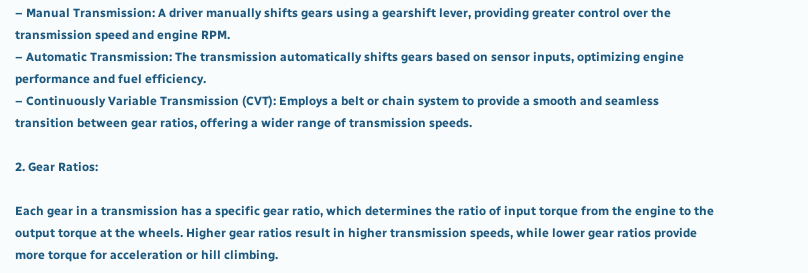– Manual Transmission: A driver manually shifts gears using a gearshift lever, providing greater control over the transmission speed and engine RPM.
– Automatic Transmission: The transmission automatically shifts gears based on sensor inputs, optimizing engine performance and fuel efficiency.
– Continuously Variable Transmission (CVT): Employs a belt or chain system to provide a smooth and seamless transition between gear ratios, offering a wider range of transmission speeds.

2. Gear Ratios:

Each gear in a transmission has a specific gear ratio, which determines the ratio of input torque from the engine to the output torque at the wheels. Higher gear ratios result in higher transmission speeds, while lower gear ratios provide more torque for acceleration or hill climbing.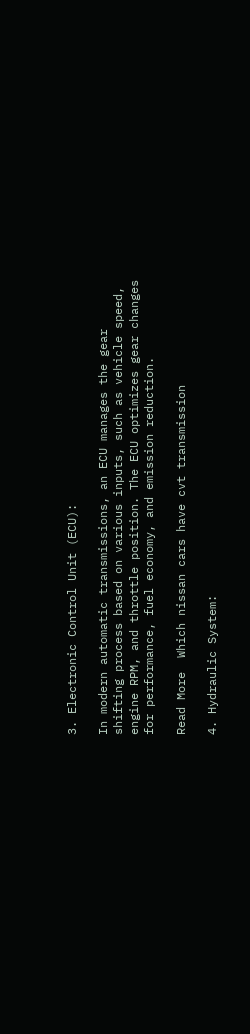3. Electronic Control Unit (ECU):

In modern automatic transmissions, an ECU manages the gear shifting process based on various inputs, such as vehicle speed, engine RPM, and throttle position. The ECU optimizes gear changes for performance, fuel economy, and emission reduction.

Read More  Which nissan cars have cvt transmission

4. Hydraulic System: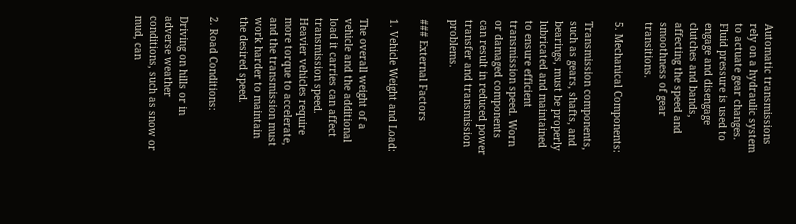Automatic transmissions rely on a hydraulic system to actuate gear changes. Fluid pressure is used to engage and disengage clutches and bands, affecting the speed and smoothness of gear transitions.

5. Mechanical Components:

Transmission components, such as gears, shafts, and bearings, must be properly lubricated and maintained to ensure efficient transmission speed. Worn or damaged components can result in reduced power transfer and transmission problems.

### External Factors

1. Vehicle Weight and Load:

The overall weight of a vehicle and the additional load it carries can affect transmission speed. Heavier vehicles require more torque to accelerate, and the transmission must work harder to maintain the desired speed.

2. Road Conditions:

Driving on hills or in adverse weather conditions, such as snow or mud, can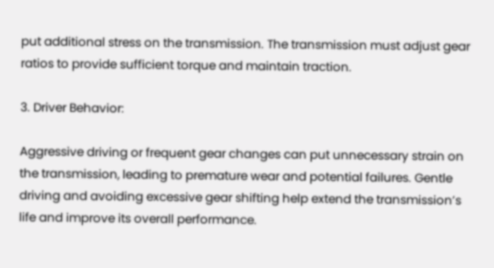put additional stress on the transmission. The transmission must adjust gear ratios to provide sufficient torque and maintain traction.

3. Driver Behavior:

Aggressive driving or frequent gear changes can put unnecessary strain on the transmission, leading to premature wear and potential failures. Gentle driving and avoiding excessive gear shifting help extend the transmission’s life and improve its overall performance.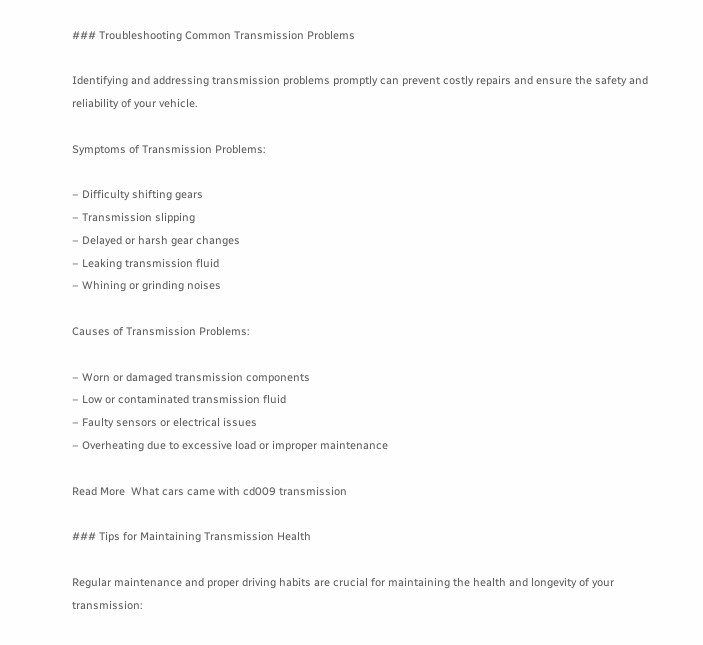### Troubleshooting Common Transmission Problems

Identifying and addressing transmission problems promptly can prevent costly repairs and ensure the safety and reliability of your vehicle.

Symptoms of Transmission Problems:

– Difficulty shifting gears
– Transmission slipping
– Delayed or harsh gear changes
– Leaking transmission fluid
– Whining or grinding noises

Causes of Transmission Problems:

– Worn or damaged transmission components
– Low or contaminated transmission fluid
– Faulty sensors or electrical issues
– Overheating due to excessive load or improper maintenance

Read More  What cars came with cd009 transmission

### Tips for Maintaining Transmission Health

Regular maintenance and proper driving habits are crucial for maintaining the health and longevity of your transmission: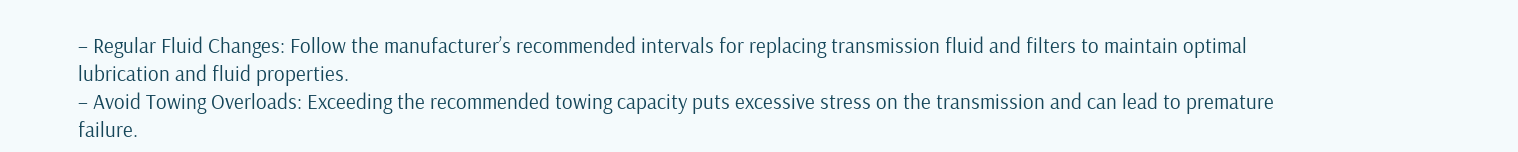– Regular Fluid Changes: Follow the manufacturer’s recommended intervals for replacing transmission fluid and filters to maintain optimal lubrication and fluid properties.
– Avoid Towing Overloads: Exceeding the recommended towing capacity puts excessive stress on the transmission and can lead to premature failure.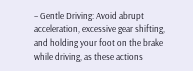– Gentle Driving: Avoid abrupt acceleration, excessive gear shifting, and holding your foot on the brake while driving, as these actions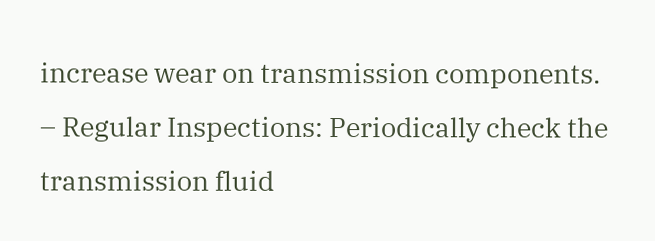increase wear on transmission components.
– Regular Inspections: Periodically check the transmission fluid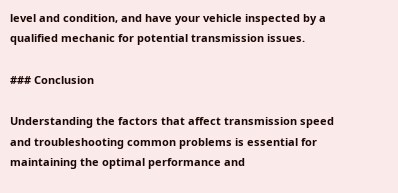level and condition, and have your vehicle inspected by a qualified mechanic for potential transmission issues.

### Conclusion

Understanding the factors that affect transmission speed and troubleshooting common problems is essential for maintaining the optimal performance and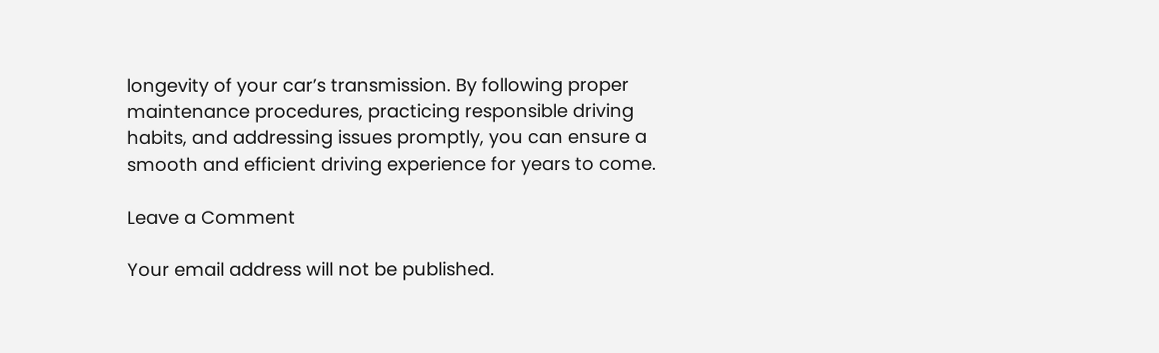longevity of your car’s transmission. By following proper maintenance procedures, practicing responsible driving habits, and addressing issues promptly, you can ensure a smooth and efficient driving experience for years to come.

Leave a Comment

Your email address will not be published.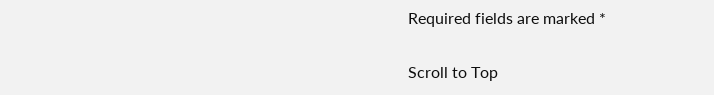Required fields are marked *

Scroll to Top